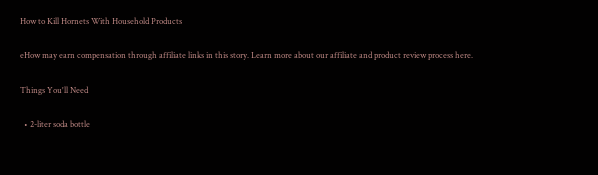How to Kill Hornets With Household Products

eHow may earn compensation through affiliate links in this story. Learn more about our affiliate and product review process here.

Things You'll Need

  • 2-liter soda bottle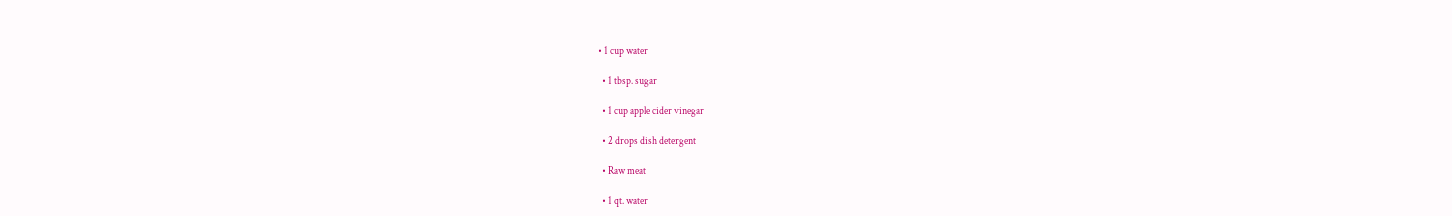• 1 cup water

  • 1 tbsp. sugar

  • 1 cup apple cider vinegar

  • 2 drops dish detergent

  • Raw meat

  • 1 qt. water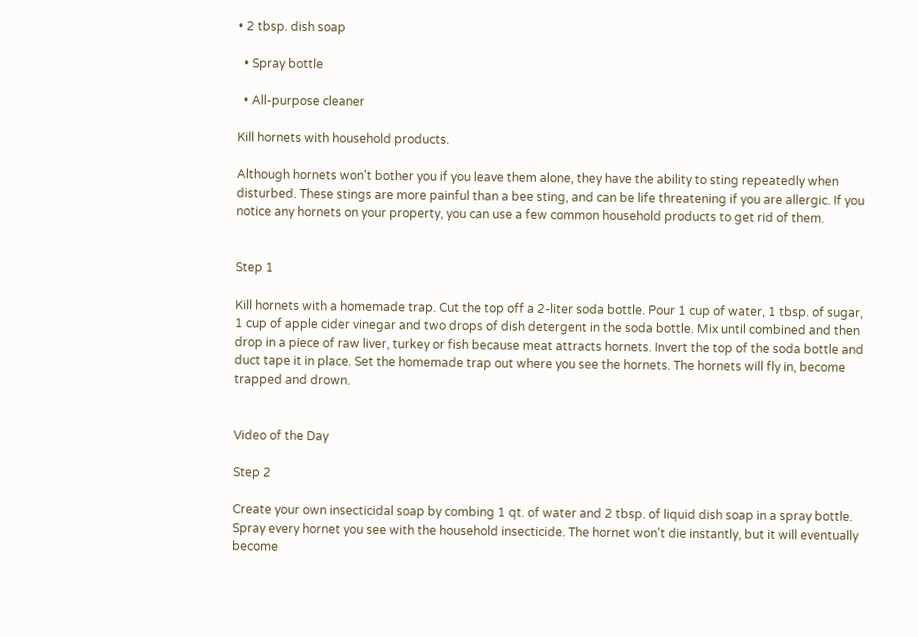• 2 tbsp. dish soap

  • Spray bottle

  • All-purpose cleaner

Kill hornets with household products.

Although hornets won't bother you if you leave them alone, they have the ability to sting repeatedly when disturbed. These stings are more painful than a bee sting, and can be life threatening if you are allergic. If you notice any hornets on your property, you can use a few common household products to get rid of them.


Step 1

Kill hornets with a homemade trap. Cut the top off a 2-liter soda bottle. Pour 1 cup of water, 1 tbsp. of sugar, 1 cup of apple cider vinegar and two drops of dish detergent in the soda bottle. Mix until combined and then drop in a piece of raw liver, turkey or fish because meat attracts hornets. Invert the top of the soda bottle and duct tape it in place. Set the homemade trap out where you see the hornets. The hornets will fly in, become trapped and drown.


Video of the Day

Step 2

Create your own insecticidal soap by combing 1 qt. of water and 2 tbsp. of liquid dish soap in a spray bottle. Spray every hornet you see with the household insecticide. The hornet won't die instantly, but it will eventually become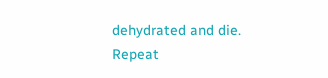dehydrated and die. Repeat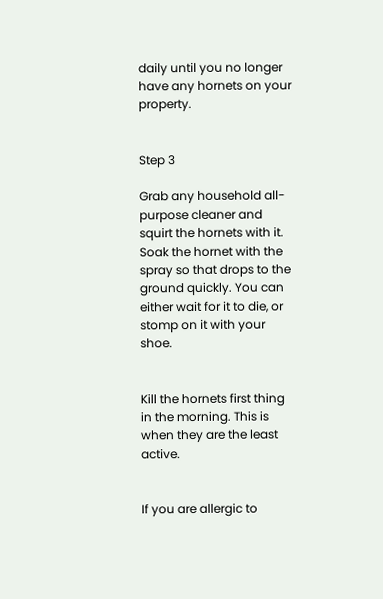daily until you no longer have any hornets on your property.


Step 3

Grab any household all-purpose cleaner and squirt the hornets with it. Soak the hornet with the spray so that drops to the ground quickly. You can either wait for it to die, or stomp on it with your shoe.


Kill the hornets first thing in the morning. This is when they are the least active.


If you are allergic to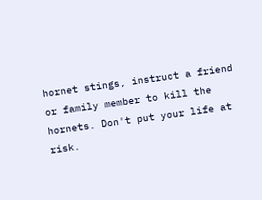hornet stings, instruct a friend or family member to kill the hornets. Don't put your life at risk.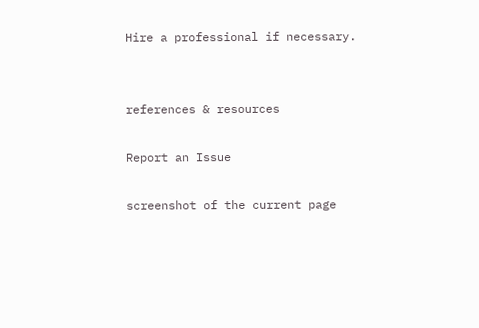Hire a professional if necessary.


references & resources

Report an Issue

screenshot of the current page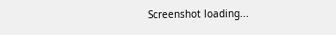Screenshot loading...